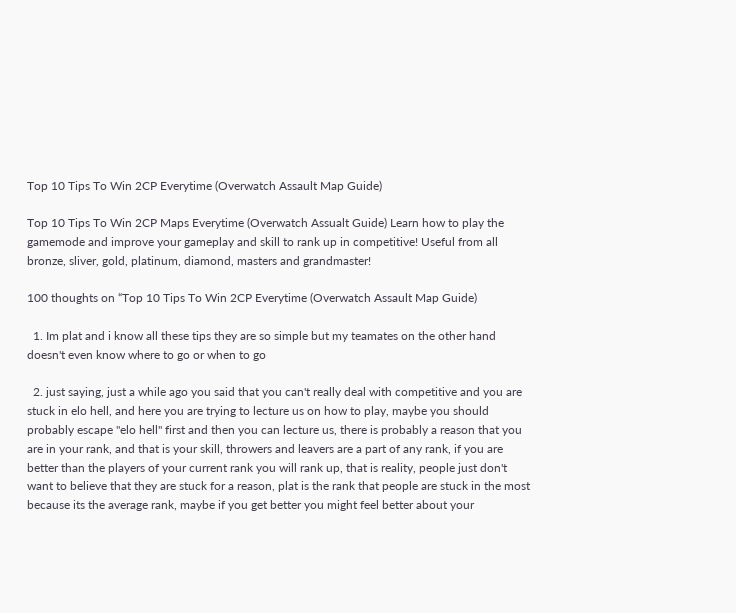Top 10 Tips To Win 2CP Everytime (Overwatch Assault Map Guide)

Top 10 Tips To Win 2CP Maps Everytime (Overwatch Assualt Guide) Learn how to play the gamemode and improve your gameplay and skill to rank up in competitive! Useful from all bronze, sliver, gold, platinum, diamond, masters and grandmaster!

100 thoughts on “Top 10 Tips To Win 2CP Everytime (Overwatch Assault Map Guide)

  1. Im plat and i know all these tips they are so simple but my teamates on the other hand doesn't even know where to go or when to go

  2. just saying, just a while ago you said that you can't really deal with competitive and you are stuck in elo hell, and here you are trying to lecture us on how to play, maybe you should probably escape "elo hell" first and then you can lecture us, there is probably a reason that you are in your rank, and that is your skill, throwers and leavers are a part of any rank, if you are better than the players of your current rank you will rank up, that is reality, people just don't want to believe that they are stuck for a reason, plat is the rank that people are stuck in the most because its the average rank, maybe if you get better you might feel better about your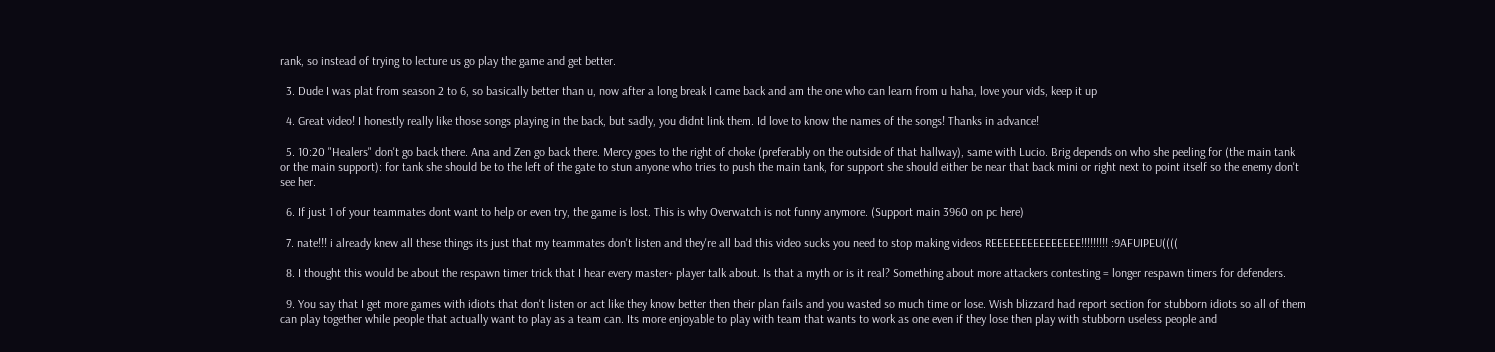rank, so instead of trying to lecture us go play the game and get better.

  3. Dude I was plat from season 2 to 6, so basically better than u, now after a long break I came back and am the one who can learn from u haha, love your vids, keep it up

  4. Great video! I honestly really like those songs playing in the back, but sadly, you didnt link them. Id love to know the names of the songs! Thanks in advance!

  5. 10:20 "Healers" don't go back there. Ana and Zen go back there. Mercy goes to the right of choke (preferably on the outside of that hallway), same with Lucio. Brig depends on who she peeling for (the main tank or the main support): for tank she should be to the left of the gate to stun anyone who tries to push the main tank, for support she should either be near that back mini or right next to point itself so the enemy don't see her.

  6. If just 1 of your teammates dont want to help or even try, the game is lost. This is why Overwatch is not funny anymore. (Support main 3960 on pc here)

  7. nate!!! i already knew all these things its just that my teammates don't listen and they're all bad this video sucks you need to stop making videos REEEEEEEEEEEEEEE!!!!!!!!! :9AFUIPEU((((

  8. I thought this would be about the respawn timer trick that I hear every master+ player talk about. Is that a myth or is it real? Something about more attackers contesting = longer respawn timers for defenders.

  9. You say that I get more games with idiots that don't listen or act like they know better then their plan fails and you wasted so much time or lose. Wish blizzard had report section for stubborn idiots so all of them can play together while people that actually want to play as a team can. Its more enjoyable to play with team that wants to work as one even if they lose then play with stubborn useless people and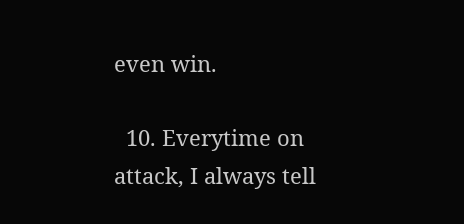even win.

  10. Everytime on attack, I always tell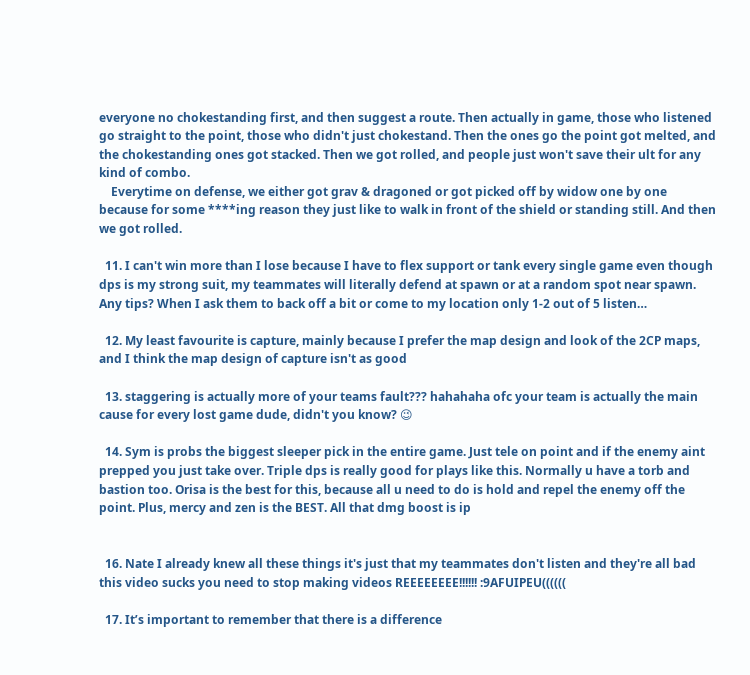everyone no chokestanding first, and then suggest a route. Then actually in game, those who listened go straight to the point, those who didn't just chokestand. Then the ones go the point got melted, and the chokestanding ones got stacked. Then we got rolled, and people just won't save their ult for any kind of combo.
    Everytime on defense, we either got grav & dragoned or got picked off by widow one by one because for some ****ing reason they just like to walk in front of the shield or standing still. And then we got rolled.

  11. I can't win more than I lose because I have to flex support or tank every single game even though dps is my strong suit, my teammates will literally defend at spawn or at a random spot near spawn. Any tips? When I ask them to back off a bit or come to my location only 1-2 out of 5 listen…

  12. My least favourite is capture, mainly because I prefer the map design and look of the 2CP maps, and I think the map design of capture isn't as good

  13. staggering is actually more of your teams fault??? hahahaha ofc your team is actually the main cause for every lost game dude, didn't you know? 😉

  14. Sym is probs the biggest sleeper pick in the entire game. Just tele on point and if the enemy aint prepped you just take over. Triple dps is really good for plays like this. Normally u have a torb and bastion too. Orisa is the best for this, because all u need to do is hold and repel the enemy off the point. Plus, mercy and zen is the BEST. All that dmg boost is ip


  16. Nate I already knew all these things it's just that my teammates don't listen and they're all bad this video sucks you need to stop making videos REEEEEEEE!!!!!! :9AFUIPEU((((((

  17. It’s important to remember that there is a difference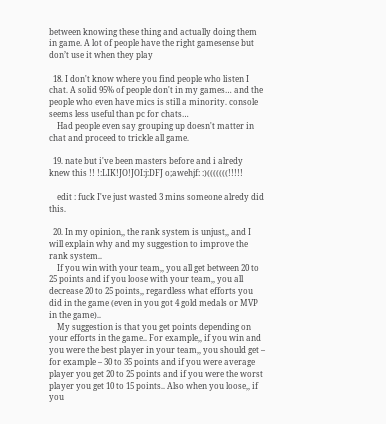between knowing these thing and actually doing them in game. A lot of people have the right gamesense but don’t use it when they play

  18. I don't know where you find people who listen I chat. A solid 95% of people don't in my games… and the people who even have mics is still a minority. console seems less useful than pc for chats…
    Had people even say grouping up doesn't matter in chat and proceed to trickle all game.

  19. nate but i've been masters before and i alredy knew this !! !:LIK!JO!JOI:j:DFJ o;awehjf: :)(((((((!!!!!

    edit : fuck I've just wasted 3 mins someone alredy did this.

  20. In my opinion,, the rank system is unjust,, and I will explain why and my suggestion to improve the rank system..
    If you win with your team,, you all get between 20 to 25 points and if you loose with your team,, you all decrease 20 to 25 points,, regardless what efforts you did in the game (even in you got 4 gold medals or MVP in the game)..
    My suggestion is that you get points depending on your efforts in the game.. For example,, if you win and you were the best player in your team,, you should get – for example – 30 to 35 points and if you were average player you get 20 to 25 points and if you were the worst player you get 10 to 15 points.. Also when you loose,, if you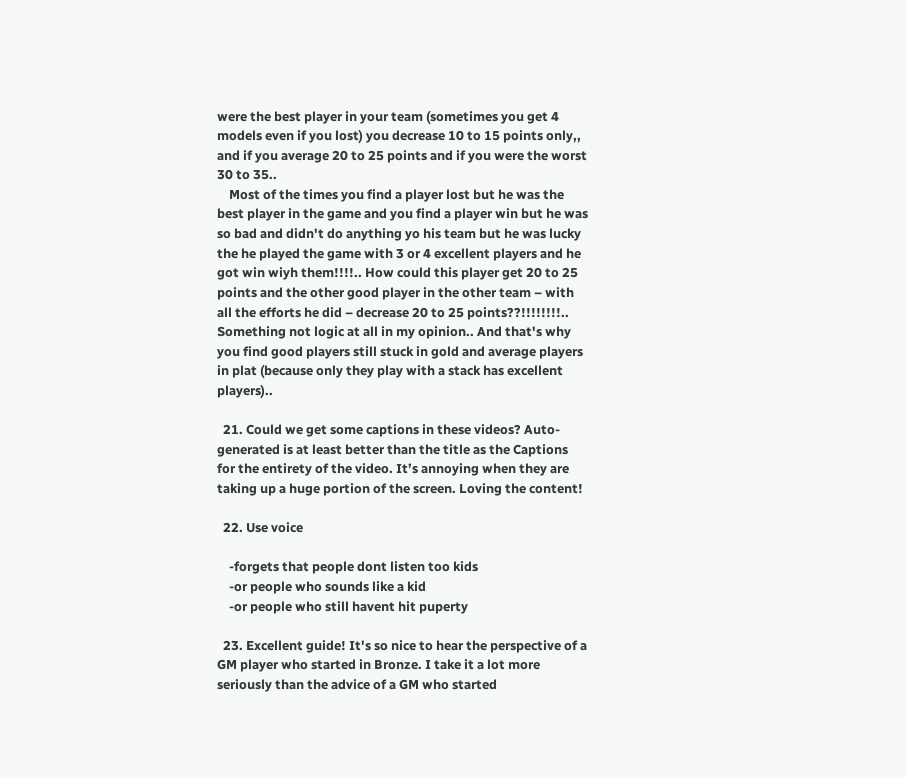were the best player in your team (sometimes you get 4 models even if you lost) you decrease 10 to 15 points only,, and if you average 20 to 25 points and if you were the worst 30 to 35..
    Most of the times you find a player lost but he was the best player in the game and you find a player win but he was so bad and didn't do anything yo his team but he was lucky the he played the game with 3 or 4 excellent players and he got win wiyh them!!!!.. How could this player get 20 to 25 points and the other good player in the other team – with all the efforts he did – decrease 20 to 25 points??!!!!!!!!.. Something not logic at all in my opinion.. And that's why you find good players still stuck in gold and average players in plat (because only they play with a stack has excellent players)..

  21. Could we get some captions in these videos? Auto-generated is at least better than the title as the Captions for the entirety of the video. It’s annoying when they are taking up a huge portion of the screen. Loving the content!

  22. Use voice

    -forgets that people dont listen too kids
    -or people who sounds like a kid
    -or people who still havent hit puperty

  23. Excellent guide! It's so nice to hear the perspective of a GM player who started in Bronze. I take it a lot more seriously than the advice of a GM who started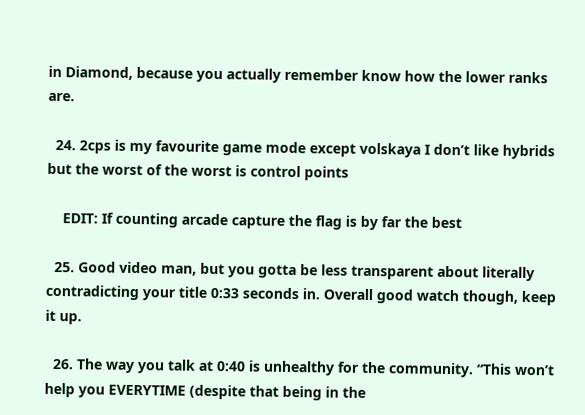in Diamond, because you actually remember know how the lower ranks are.

  24. 2cps is my favourite game mode except volskaya I don’t like hybrids but the worst of the worst is control points

    EDIT: If counting arcade capture the flag is by far the best

  25. Good video man, but you gotta be less transparent about literally contradicting your title 0:33 seconds in. Overall good watch though, keep it up.

  26. The way you talk at 0:40 is unhealthy for the community. “This won’t help you EVERYTIME (despite that being in the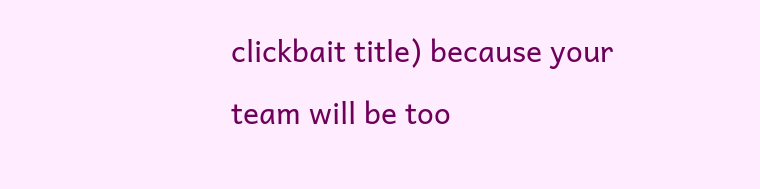clickbait title) because your team will be too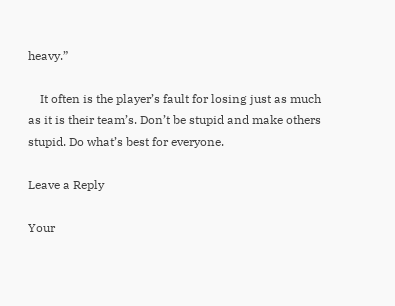heavy.”

    It often is the player’s fault for losing just as much as it is their team’s. Don’t be stupid and make others stupid. Do what’s best for everyone.

Leave a Reply

Your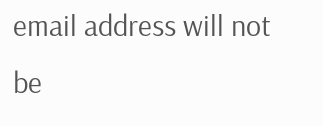email address will not be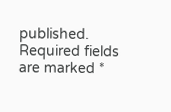published. Required fields are marked *